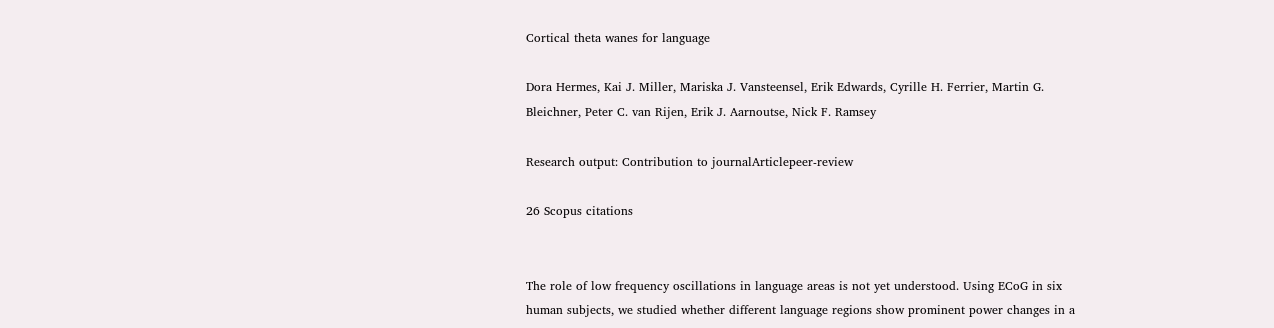Cortical theta wanes for language

Dora Hermes, Kai J. Miller, Mariska J. Vansteensel, Erik Edwards, Cyrille H. Ferrier, Martin G. Bleichner, Peter C. van Rijen, Erik J. Aarnoutse, Nick F. Ramsey

Research output: Contribution to journalArticlepeer-review

26 Scopus citations


The role of low frequency oscillations in language areas is not yet understood. Using ECoG in six human subjects, we studied whether different language regions show prominent power changes in a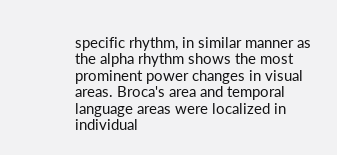specific rhythm, in similar manner as the alpha rhythm shows the most prominent power changes in visual areas. Broca's area and temporal language areas were localized in individual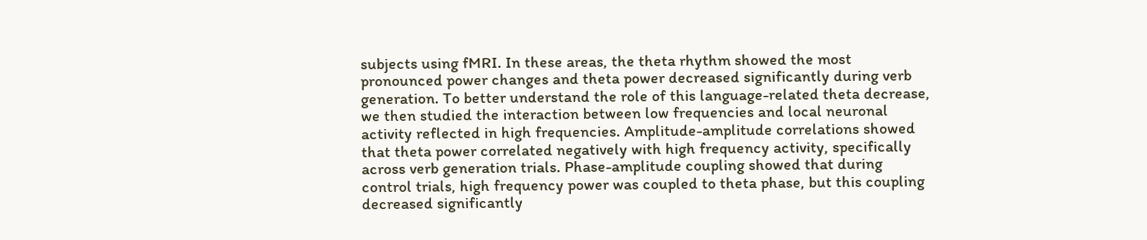subjects using fMRI. In these areas, the theta rhythm showed the most pronounced power changes and theta power decreased significantly during verb generation. To better understand the role of this language-related theta decrease, we then studied the interaction between low frequencies and local neuronal activity reflected in high frequencies. Amplitude-amplitude correlations showed that theta power correlated negatively with high frequency activity, specifically across verb generation trials. Phase-amplitude coupling showed that during control trials, high frequency power was coupled to theta phase, but this coupling decreased significantly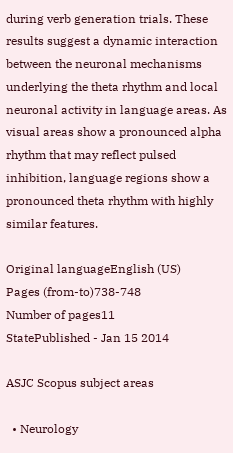during verb generation trials. These results suggest a dynamic interaction between the neuronal mechanisms underlying the theta rhythm and local neuronal activity in language areas. As visual areas show a pronounced alpha rhythm that may reflect pulsed inhibition, language regions show a pronounced theta rhythm with highly similar features.

Original languageEnglish (US)
Pages (from-to)738-748
Number of pages11
StatePublished - Jan 15 2014

ASJC Scopus subject areas

  • Neurology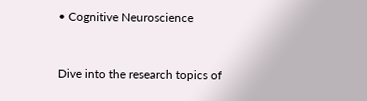• Cognitive Neuroscience


Dive into the research topics of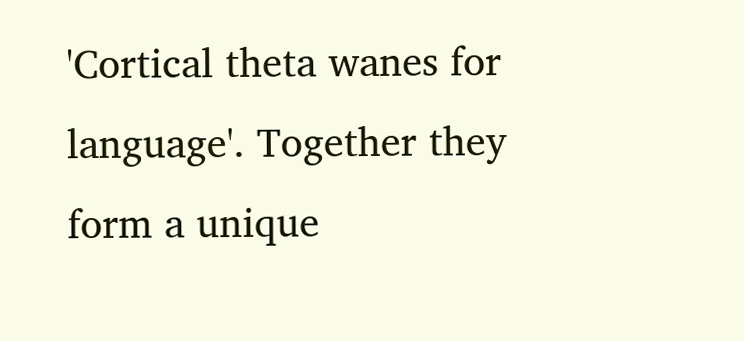'Cortical theta wanes for language'. Together they form a unique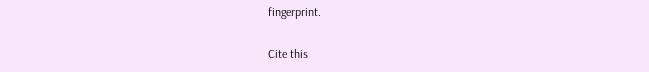fingerprint.

Cite this